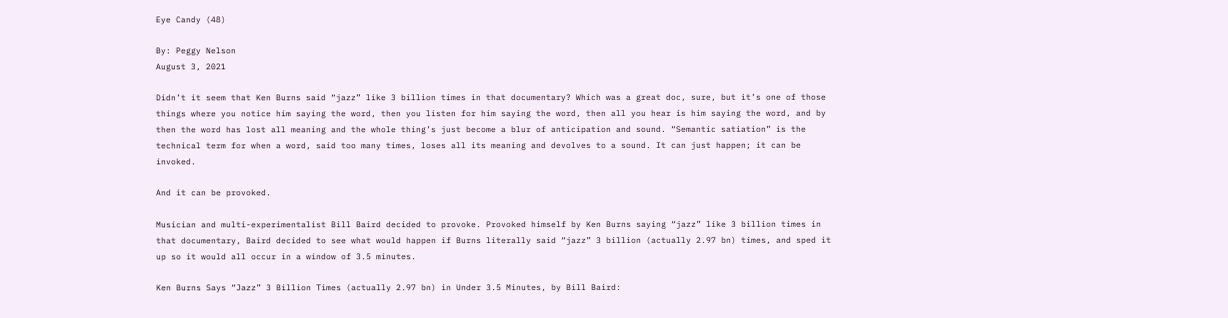Eye Candy (48)

By: Peggy Nelson
August 3, 2021

Didn’t it seem that Ken Burns said “jazz” like 3 billion times in that documentary? Which was a great doc, sure, but it’s one of those things where you notice him saying the word, then you listen for him saying the word, then all you hear is him saying the word, and by then the word has lost all meaning and the whole thing’s just become a blur of anticipation and sound. “Semantic satiation” is the technical term for when a word, said too many times, loses all its meaning and devolves to a sound. It can just happen; it can be invoked.

And it can be provoked.

Musician and multi-experimentalist Bill Baird decided to provoke. Provoked himself by Ken Burns saying “jazz” like 3 billion times in that documentary, Baird decided to see what would happen if Burns literally said “jazz” 3 billion (actually 2.97 bn) times, and sped it up so it would all occur in a window of 3.5 minutes.

Ken Burns Says “Jazz” 3 Billion Times (actually 2.97 bn) in Under 3.5 Minutes, by Bill Baird: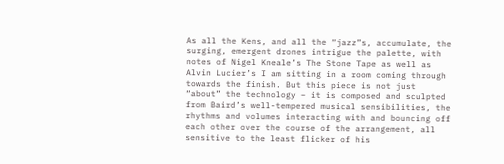As all the Kens, and all the “jazz”s, accumulate, the surging, emergent drones intrigue the palette, with notes of Nigel Kneale’s The Stone Tape as well as Alvin Lucier’s I am sitting in a room coming through towards the finish. But this piece is not just “about” the technology – it is composed and sculpted from Baird’s well-tempered musical sensibilities, the rhythms and volumes interacting with and bouncing off each other over the course of the arrangement, all sensitive to the least flicker of his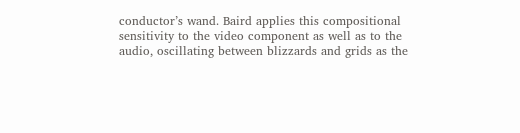conductor’s wand. Baird applies this compositional sensitivity to the video component as well as to the audio, oscillating between blizzards and grids as the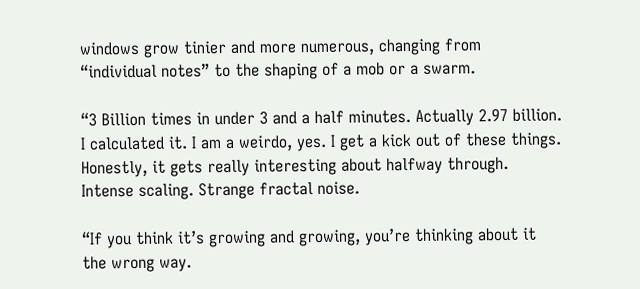windows grow tinier and more numerous, changing from “individual notes” to the shaping of a mob or a swarm.

“3 Billion times in under 3 and a half minutes. Actually 2.97 billion. I calculated it. I am a weirdo, yes. I get a kick out of these things. Honestly, it gets really interesting about halfway through. Intense scaling. Strange fractal noise.

“If you think it’s growing and growing, you’re thinking about it the wrong way.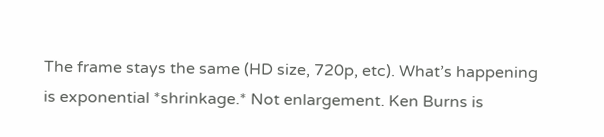The frame stays the same (HD size, 720p, etc). What’s happening is exponential *shrinkage.* Not enlargement. Ken Burns is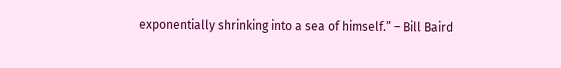exponentially shrinking into a sea of himself.” – Bill Baird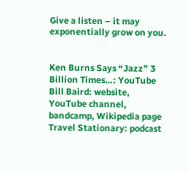Give a listen – it may exponentially grow on you.


Ken Burns Says “Jazz” 3 Billion Times…: YouTube
Bill Baird: website, YouTube channel, bandcamp, Wikipedia page
Travel Stationary: podcast